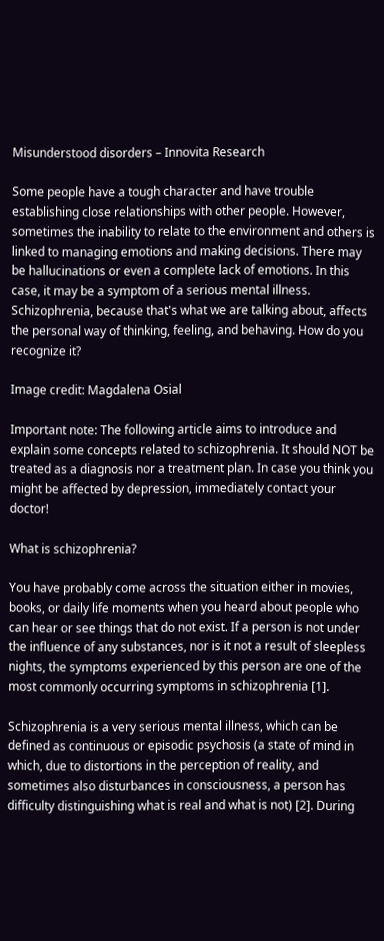Misunderstood disorders – Innovita Research

Some people have a tough character and have trouble establishing close relationships with other people. However, sometimes the inability to relate to the environment and others is linked to managing emotions and making decisions. There may be hallucinations or even a complete lack of emotions. In this case, it may be a symptom of a serious mental illness. Schizophrenia, because that's what we are talking about, affects the personal way of thinking, feeling, and behaving. How do you recognize it?

Image credit: Magdalena Osial

Important note: The following article aims to introduce and explain some concepts related to schizophrenia. It should NOT be treated as a diagnosis nor a treatment plan. In case you think you might be affected by depression, immediately contact your doctor!

What is schizophrenia?

You have probably come across the situation either in movies, books, or daily life moments when you heard about people who can hear or see things that do not exist. If a person is not under the influence of any substances, nor is it not a result of sleepless nights, the symptoms experienced by this person are one of the most commonly occurring symptoms in schizophrenia [1].

Schizophrenia is a very serious mental illness, which can be defined as continuous or episodic psychosis (a state of mind in which, due to distortions in the perception of reality, and sometimes also disturbances in consciousness, a person has difficulty distinguishing what is real and what is not) [2]. During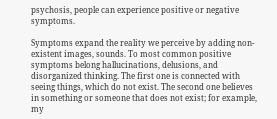psychosis, people can experience positive or negative symptoms.

Symptoms expand the reality we perceive by adding non-existent images, sounds. To most common positive symptoms belong hallucinations, delusions, and disorganized thinking. The first one is connected with seeing things, which do not exist. The second one believes in something or someone that does not exist; for example, my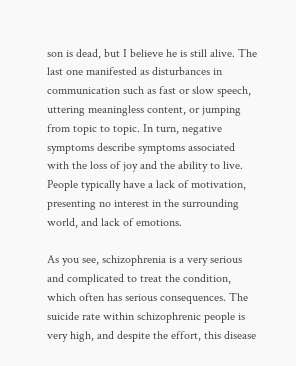son is dead, but I believe he is still alive. The last one manifested as disturbances in communication such as fast or slow speech, uttering meaningless content, or jumping from topic to topic. In turn, negative symptoms describe symptoms associated with the loss of joy and the ability to live. People typically have a lack of motivation, presenting no interest in the surrounding world, and lack of emotions.

As you see, schizophrenia is a very serious and complicated to treat the condition, which often has serious consequences. The suicide rate within schizophrenic people is very high, and despite the effort, this disease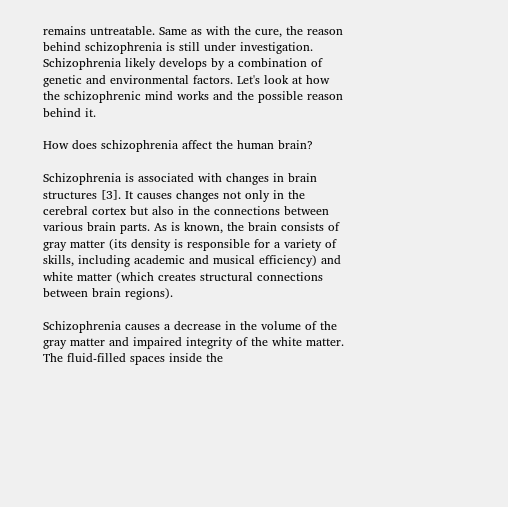remains untreatable. Same as with the cure, the reason behind schizophrenia is still under investigation. Schizophrenia likely develops by a combination of genetic and environmental factors. Let's look at how the schizophrenic mind works and the possible reason behind it.

How does schizophrenia affect the human brain?

Schizophrenia is associated with changes in brain structures [3]. It causes changes not only in the cerebral cortex but also in the connections between various brain parts. As is known, the brain consists of gray matter (its density is responsible for a variety of skills, including academic and musical efficiency) and white matter (which creates structural connections between brain regions).

Schizophrenia causes a decrease in the volume of the gray matter and impaired integrity of the white matter. The fluid-filled spaces inside the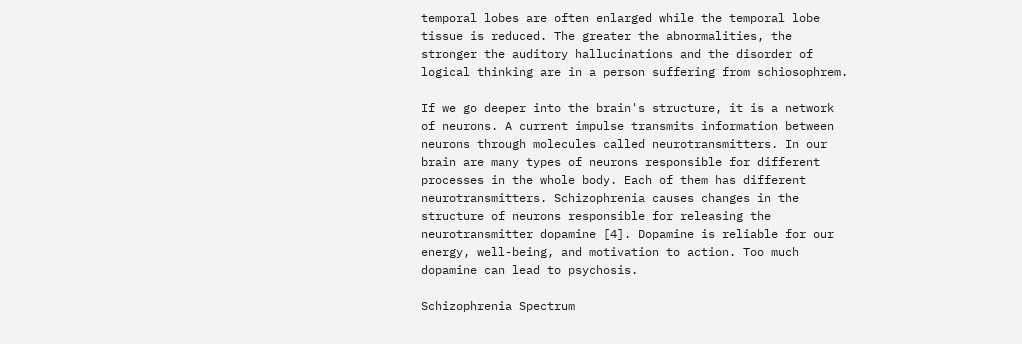temporal lobes are often enlarged while the temporal lobe tissue is reduced. The greater the abnormalities, the stronger the auditory hallucinations and the disorder of logical thinking are in a person suffering from schiosophrem.

If we go deeper into the brain's structure, it is a network of neurons. A current impulse transmits information between neurons through molecules called neurotransmitters. In our brain are many types of neurons responsible for different processes in the whole body. Each of them has different neurotransmitters. Schizophrenia causes changes in the structure of neurons responsible for releasing the neurotransmitter dopamine [4]. Dopamine is reliable for our energy, well-being, and motivation to action. Too much dopamine can lead to psychosis.

Schizophrenia Spectrum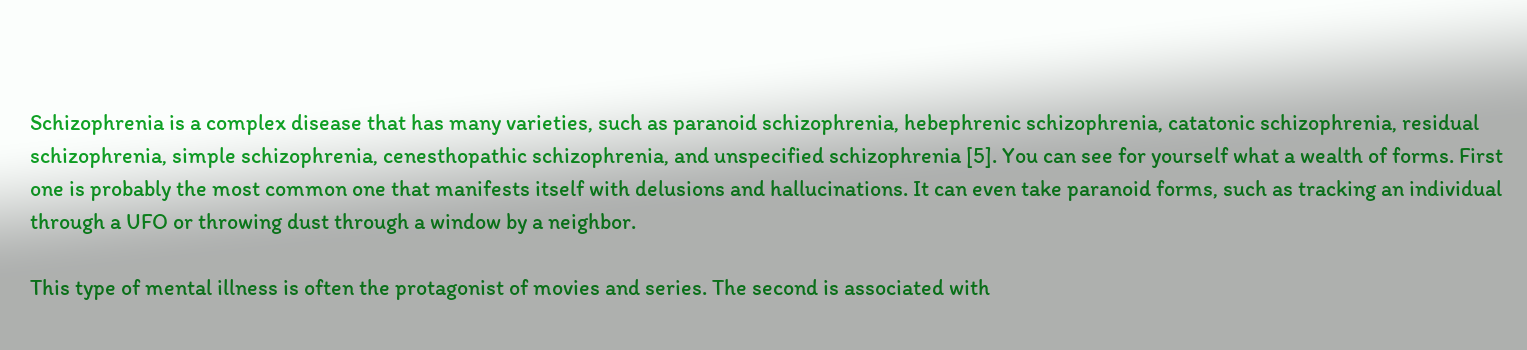Schizophrenia is a complex disease that has many varieties, such as paranoid schizophrenia, hebephrenic schizophrenia, catatonic schizophrenia, residual schizophrenia, simple schizophrenia, cenesthopathic schizophrenia, and unspecified schizophrenia [5]. You can see for yourself what a wealth of forms. First one is probably the most common one that manifests itself with delusions and hallucinations. It can even take paranoid forms, such as tracking an individual through a UFO or throwing dust through a window by a neighbor.

This type of mental illness is often the protagonist of movies and series. The second is associated with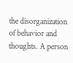the disorganization of behavior and thoughts. A person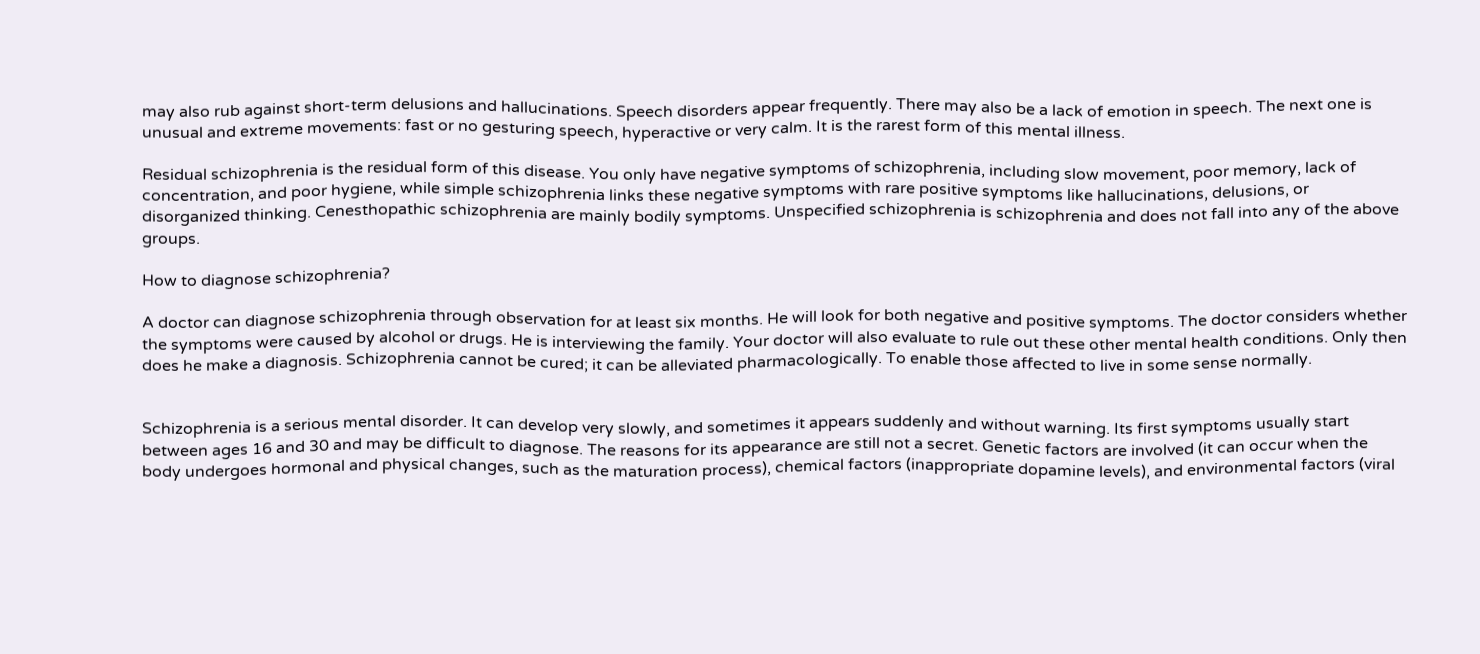may also rub against short-term delusions and hallucinations. Speech disorders appear frequently. There may also be a lack of emotion in speech. The next one is unusual and extreme movements: fast or no gesturing speech, hyperactive or very calm. It is the rarest form of this mental illness.

Residual schizophrenia is the residual form of this disease. You only have negative symptoms of schizophrenia, including slow movement, poor memory, lack of concentration, and poor hygiene, while simple schizophrenia links these negative symptoms with rare positive symptoms like hallucinations, delusions, or disorganized thinking. Cenesthopathic schizophrenia are mainly bodily symptoms. Unspecified schizophrenia is schizophrenia and does not fall into any of the above groups.

How to diagnose schizophrenia?

A doctor can diagnose schizophrenia through observation for at least six months. He will look for both negative and positive symptoms. The doctor considers whether the symptoms were caused by alcohol or drugs. He is interviewing the family. Your doctor will also evaluate to rule out these other mental health conditions. Only then does he make a diagnosis. Schizophrenia cannot be cured; it can be alleviated pharmacologically. To enable those affected to live in some sense normally.


Schizophrenia is a serious mental disorder. It can develop very slowly, and sometimes it appears suddenly and without warning. Its first symptoms usually start between ages 16 and 30 and may be difficult to diagnose. The reasons for its appearance are still not a secret. Genetic factors are involved (it can occur when the body undergoes hormonal and physical changes, such as the maturation process), chemical factors (inappropriate dopamine levels), and environmental factors (viral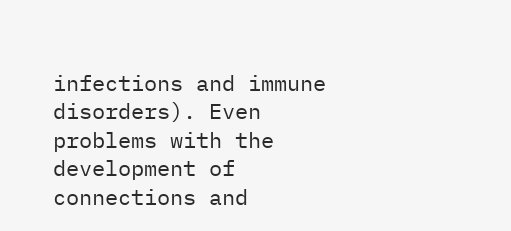infections and immune disorders). Even problems with the development of connections and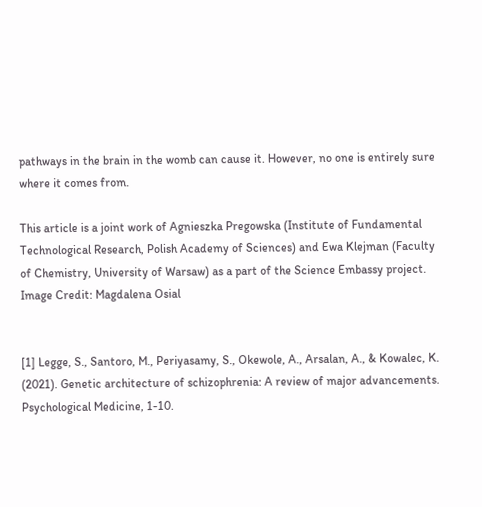pathways in the brain in the womb can cause it. However, no one is entirely sure where it comes from.

This article is a joint work of Agnieszka Pregowska (Institute of Fundamental Technological Research, Polish Academy of Sciences) and Ewa Klejman (Faculty of Chemistry, University of Warsaw) as a part of the Science Embassy project. Image Credit: Magdalena Osial


[1] Legge, S., Santoro, M., Periyasamy, S., Okewole, A., Arsalan, A., & Kowalec, K. (2021). Genetic architecture of schizophrenia: A review of major advancements. Psychological Medicine, 1-10.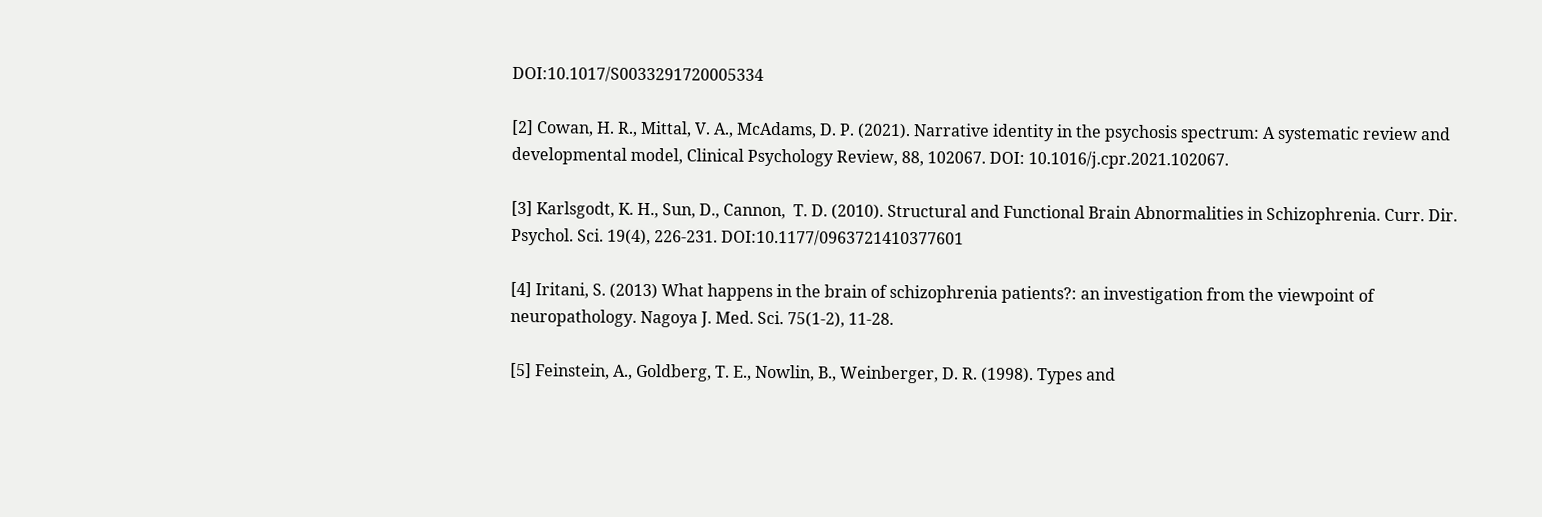DOI:10.1017/S0033291720005334

[2] Cowan, H. R., Mittal, V. A., McAdams, D. P. (2021). Narrative identity in the psychosis spectrum: A systematic review and developmental model, Clinical Psychology Review, 88, 102067. DOI: 10.1016/j.cpr.2021.102067.

[3] Karlsgodt, K. H., Sun, D., Cannon,  T. D. (2010). Structural and Functional Brain Abnormalities in Schizophrenia. Curr. Dir. Psychol. Sci. 19(4), 226-231. DOI:10.1177/0963721410377601

[4] Iritani, S. (2013) What happens in the brain of schizophrenia patients?: an investigation from the viewpoint of neuropathology. Nagoya J. Med. Sci. 75(1-2), 11-28.

[5] Feinstein, A., Goldberg, T. E., Nowlin, B., Weinberger, D. R. (1998). Types and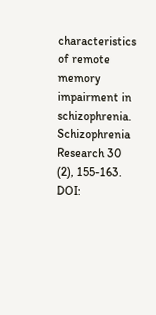characteristics of remote memory impairment in schizophrenia. Schizophrenia Research 30 (2), 155-163. DOI: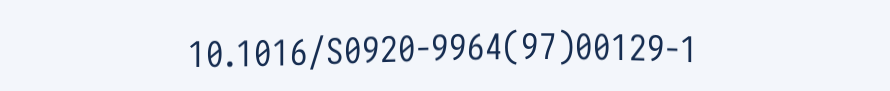10.1016/S0920-9964(97)00129-1